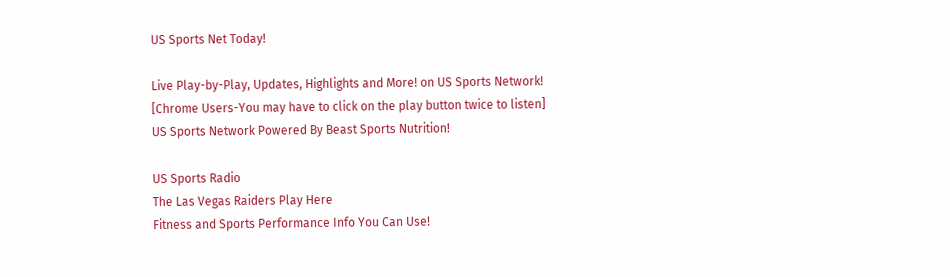US Sports Net Today!

Live Play-by-Play, Updates, Highlights and More! on US Sports Network!
[Chrome Users-You may have to click on the play button twice to listen]
US Sports Network Powered By Beast Sports Nutrition!

US Sports Radio
The Las Vegas Raiders Play Here
Fitness and Sports Performance Info You Can Use!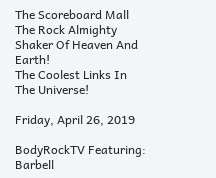The Scoreboard Mall
The Rock Almighty Shaker Of Heaven And Earth!
The Coolest Links In The Universe!

Friday, April 26, 2019

BodyRockTV Featuring: Barbell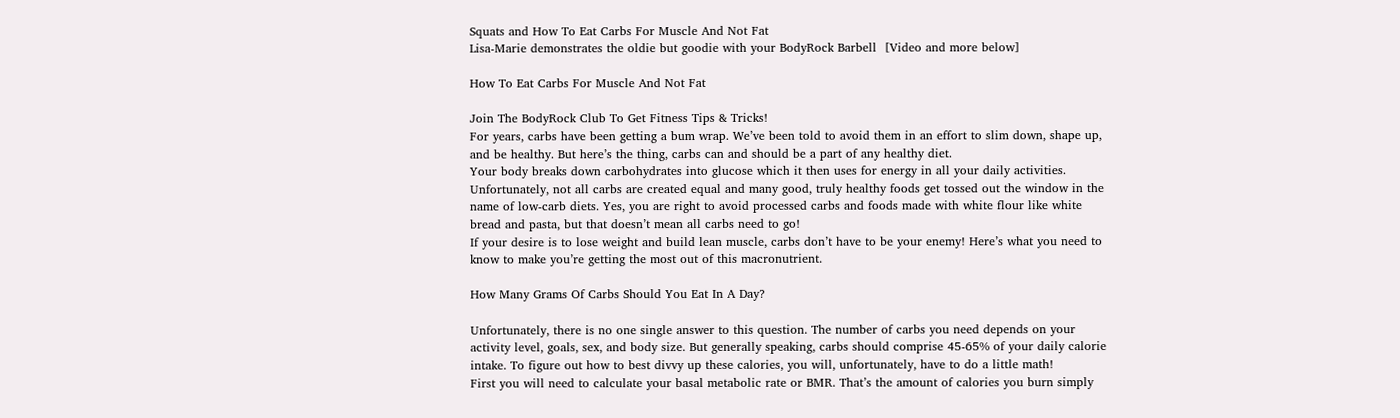Squats and How To Eat Carbs For Muscle And Not Fat
Lisa-Marie demonstrates the oldie but goodie with your BodyRock Barbell  [Video and more below]

How To Eat Carbs For Muscle And Not Fat

Join The BodyRock Club To Get Fitness Tips & Tricks!
For years, carbs have been getting a bum wrap. We’ve been told to avoid them in an effort to slim down, shape up, and be healthy. But here’s the thing, carbs can and should be a part of any healthy diet.
Your body breaks down carbohydrates into glucose which it then uses for energy in all your daily activities. Unfortunately, not all carbs are created equal and many good, truly healthy foods get tossed out the window in the name of low-carb diets. Yes, you are right to avoid processed carbs and foods made with white flour like white bread and pasta, but that doesn’t mean all carbs need to go!
If your desire is to lose weight and build lean muscle, carbs don’t have to be your enemy! Here’s what you need to know to make you’re getting the most out of this macronutrient.

How Many Grams Of Carbs Should You Eat In A Day?

Unfortunately, there is no one single answer to this question. The number of carbs you need depends on your activity level, goals, sex, and body size. But generally speaking, carbs should comprise 45-65% of your daily calorie intake. To figure out how to best divvy up these calories, you will, unfortunately, have to do a little math!
First you will need to calculate your basal metabolic rate or BMR. That’s the amount of calories you burn simply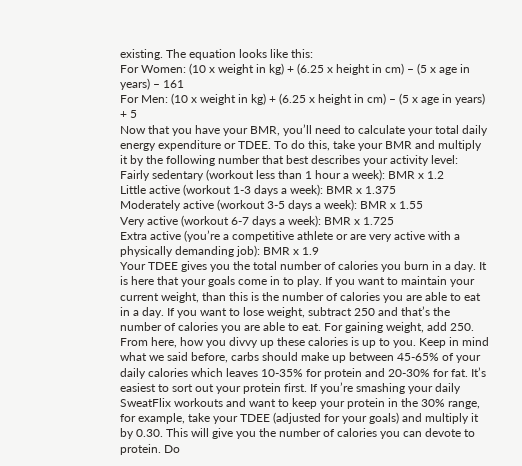existing. The equation looks like this:
For Women: (10 x weight in kg) + (6.25 x height in cm) – (5 x age in years) – 161
For Men: (10 x weight in kg) + (6.25 x height in cm) – (5 x age in years) + 5
Now that you have your BMR, you’ll need to calculate your total daily energy expenditure or TDEE. To do this, take your BMR and multiply it by the following number that best describes your activity level:
Fairly sedentary (workout less than 1 hour a week): BMR x 1.2
Little active (workout 1-3 days a week): BMR x 1.375
Moderately active (workout 3-5 days a week): BMR x 1.55
Very active (workout 6-7 days a week): BMR x 1.725
Extra active (you’re a competitive athlete or are very active with a physically demanding job): BMR x 1.9
Your TDEE gives you the total number of calories you burn in a day. It is here that your goals come in to play. If you want to maintain your current weight, than this is the number of calories you are able to eat in a day. If you want to lose weight, subtract 250 and that’s the number of calories you are able to eat. For gaining weight, add 250. From here, how you divvy up these calories is up to you. Keep in mind what we said before, carbs should make up between 45-65% of your daily calories which leaves 10-35% for protein and 20-30% for fat. It’s easiest to sort out your protein first. If you’re smashing your daily SweatFlix workouts and want to keep your protein in the 30% range, for example, take your TDEE (adjusted for your goals) and multiply it by 0.30. This will give you the number of calories you can devote to protein. Do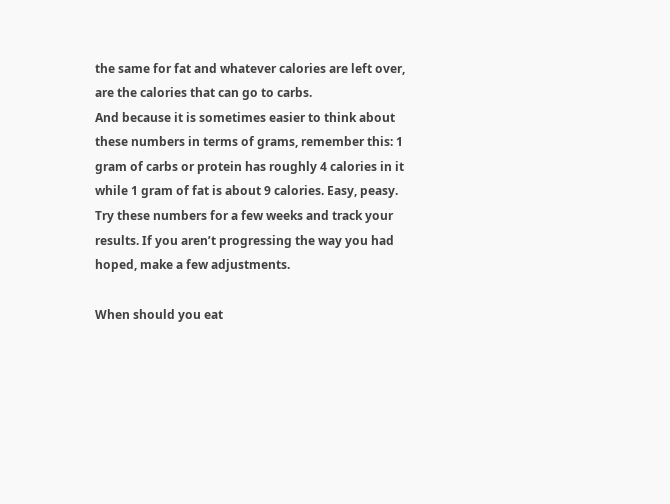the same for fat and whatever calories are left over, are the calories that can go to carbs.
And because it is sometimes easier to think about these numbers in terms of grams, remember this: 1 gram of carbs or protein has roughly 4 calories in it while 1 gram of fat is about 9 calories. Easy, peasy.
Try these numbers for a few weeks and track your results. If you aren’t progressing the way you had hoped, make a few adjustments.

When should you eat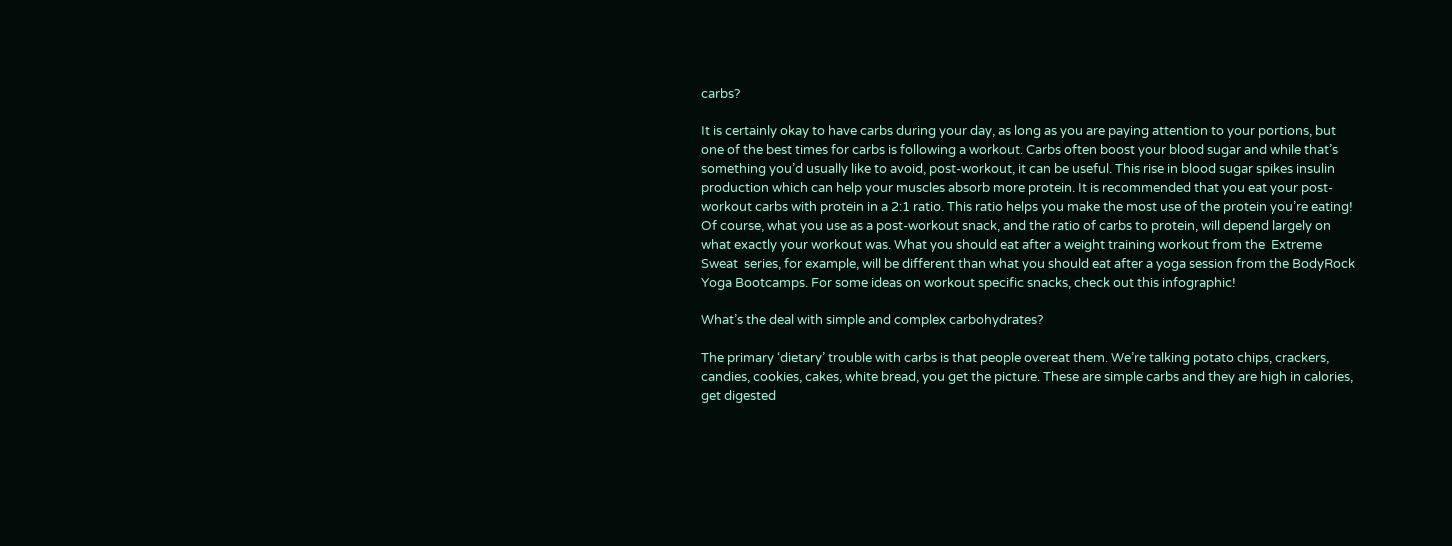carbs?

It is certainly okay to have carbs during your day, as long as you are paying attention to your portions, but one of the best times for carbs is following a workout. Carbs often boost your blood sugar and while that’s something you’d usually like to avoid, post-workout, it can be useful. This rise in blood sugar spikes insulin production which can help your muscles absorb more protein. It is recommended that you eat your post-workout carbs with protein in a 2:1 ratio. This ratio helps you make the most use of the protein you’re eating! Of course, what you use as a post-workout snack, and the ratio of carbs to protein, will depend largely on what exactly your workout was. What you should eat after a weight training workout from the  Extreme Sweat  series, for example, will be different than what you should eat after a yoga session from the BodyRock Yoga Bootcamps. For some ideas on workout specific snacks, check out this infographic!

What’s the deal with simple and complex carbohydrates?

The primary ‘dietary’ trouble with carbs is that people overeat them. We’re talking potato chips, crackers, candies, cookies, cakes, white bread, you get the picture. These are simple carbs and they are high in calories, get digested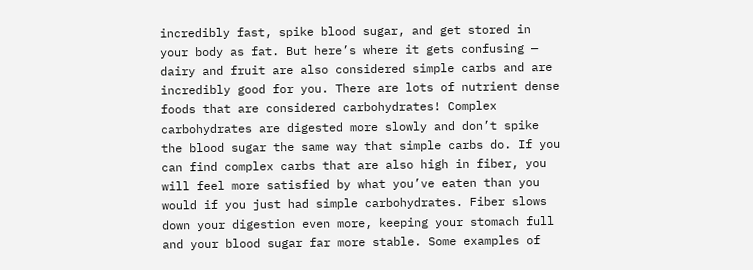incredibly fast, spike blood sugar, and get stored in your body as fat. But here’s where it gets confusing — dairy and fruit are also considered simple carbs and are incredibly good for you. There are lots of nutrient dense foods that are considered carbohydrates! Complex carbohydrates are digested more slowly and don’t spike the blood sugar the same way that simple carbs do. If you can find complex carbs that are also high in fiber, you will feel more satisfied by what you’ve eaten than you would if you just had simple carbohydrates. Fiber slows down your digestion even more, keeping your stomach full and your blood sugar far more stable. Some examples of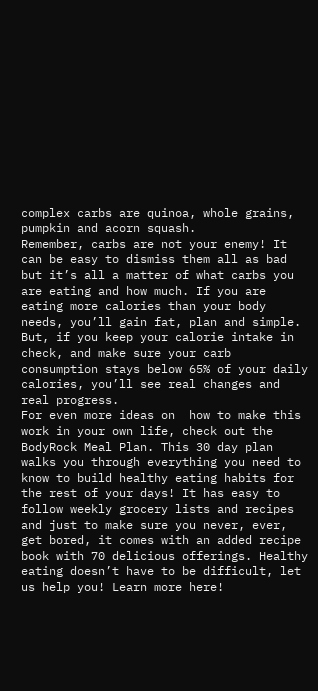complex carbs are quinoa, whole grains, pumpkin and acorn squash.
Remember, carbs are not your enemy! It can be easy to dismiss them all as bad but it’s all a matter of what carbs you are eating and how much. If you are eating more calories than your body needs, you’ll gain fat, plan and simple. But, if you keep your calorie intake in check, and make sure your carb consumption stays below 65% of your daily calories, you’ll see real changes and real progress.
For even more ideas on  how to make this work in your own life, check out the BodyRock Meal Plan. This 30 day plan walks you through everything you need to know to build healthy eating habits for the rest of your days! It has easy to follow weekly grocery lists and recipes and just to make sure you never, ever, get bored, it comes with an added recipe book with 70 delicious offerings. Healthy eating doesn’t have to be difficult, let us help you! Learn more here!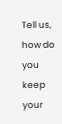Tell us, how do you keep your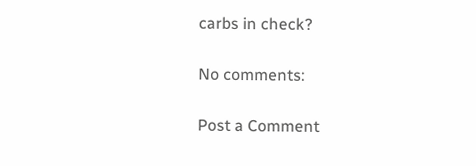carbs in check?

No comments:

Post a Comment